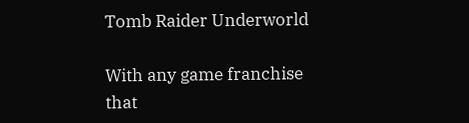Tomb Raider Underworld

With any game franchise that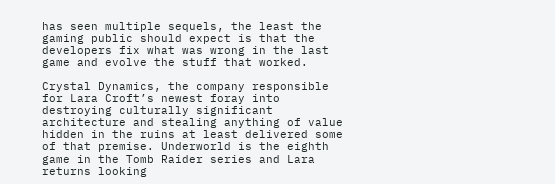has seen multiple sequels, the least the gaming public should expect is that the developers fix what was wrong in the last game and evolve the stuff that worked.

Crystal Dynamics, the company responsible for Lara Croft’s newest foray into destroying culturally significant architecture and stealing anything of value hidden in the ruins at least delivered some of that premise. Underworld is the eighth game in the Tomb Raider series and Lara returns looking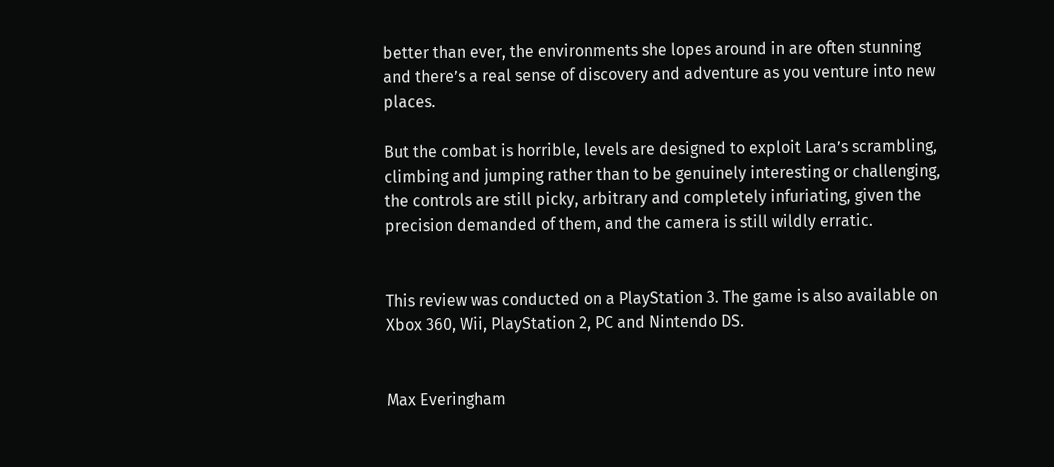better than ever, the environments she lopes around in are often stunning and there’s a real sense of discovery and adventure as you venture into new places.

But the combat is horrible, levels are designed to exploit Lara’s scrambling, climbing and jumping rather than to be genuinely interesting or challenging, the controls are still picky, arbitrary and completely infuriating, given the precision demanded of them, and the camera is still wildly erratic.


This review was conducted on a PlayStation 3. The game is also available on Xbox 360, Wii, PlayStation 2, PC and Nintendo DS.


Max Everingham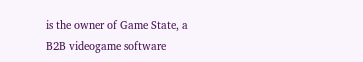is the owner of Game State, a B2B videogame software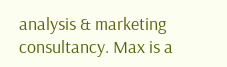analysis & marketing consultancy. Max is a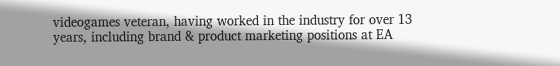videogames veteran, having worked in the industry for over 13 years, including brand & product marketing positions at EA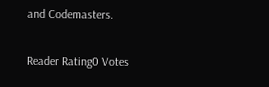and Codemasters.

Reader Rating0 Votes